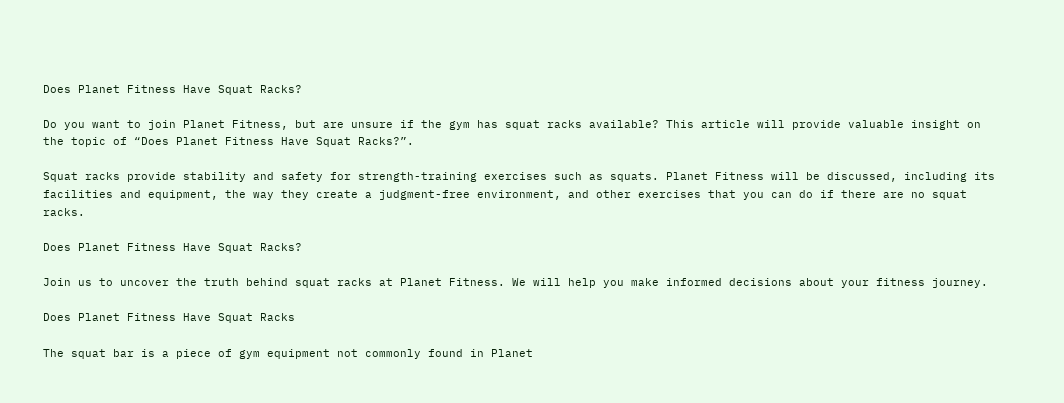Does Planet Fitness Have Squat Racks?

Do you want to join Planet Fitness, but are unsure if the gym has squat racks available? This article will provide valuable insight on the topic of “Does Planet Fitness Have Squat Racks?”.

Squat racks provide stability and safety for strength-training exercises such as squats. Planet Fitness will be discussed, including its facilities and equipment, the way they create a judgment-free environment, and other exercises that you can do if there are no squat racks.

Does Planet Fitness Have Squat Racks?

Join us to uncover the truth behind squat racks at Planet Fitness. We will help you make informed decisions about your fitness journey.

Does Planet Fitness Have Squat Racks

The squat bar is a piece of gym equipment not commonly found in Planet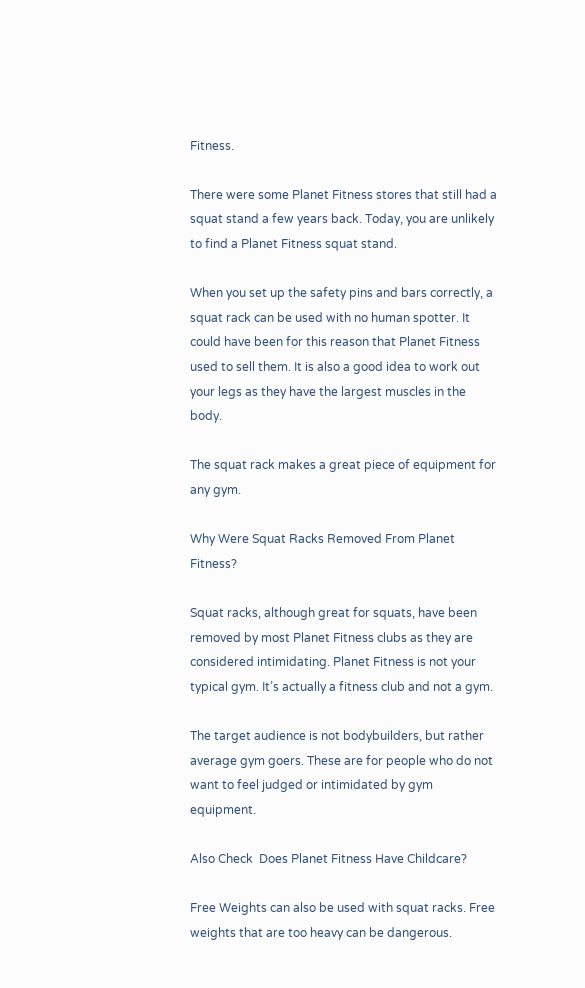Fitness.

There were some Planet Fitness stores that still had a squat stand a few years back. Today, you are unlikely to find a Planet Fitness squat stand.

When you set up the safety pins and bars correctly, a squat rack can be used with no human spotter. It could have been for this reason that Planet Fitness used to sell them. It is also a good idea to work out your legs as they have the largest muscles in the body.

The squat rack makes a great piece of equipment for any gym.

Why Were Squat Racks Removed From Planet Fitness?

Squat racks, although great for squats, have been removed by most Planet Fitness clubs as they are considered intimidating. Planet Fitness is not your typical gym. It’s actually a fitness club and not a gym.

The target audience is not bodybuilders, but rather average gym goers. These are for people who do not want to feel judged or intimidated by gym equipment.

Also Check  Does Planet Fitness Have Childcare?

Free Weights can also be used with squat racks. Free weights that are too heavy can be dangerous.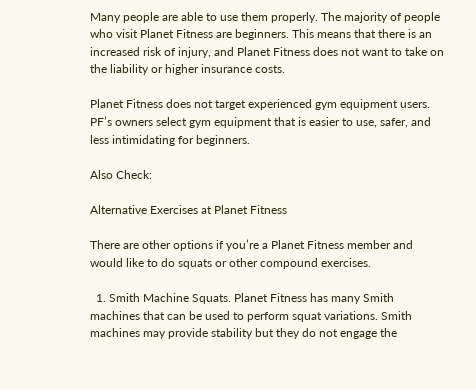Many people are able to use them properly. The majority of people who visit Planet Fitness are beginners. This means that there is an increased risk of injury, and Planet Fitness does not want to take on the liability or higher insurance costs.

Planet Fitness does not target experienced gym equipment users. PF’s owners select gym equipment that is easier to use, safer, and less intimidating for beginners.

Also Check:

Alternative Exercises at Planet Fitness

There are other options if you’re a Planet Fitness member and would like to do squats or other compound exercises.

  1. Smith Machine Squats. Planet Fitness has many Smith machines that can be used to perform squat variations. Smith machines may provide stability but they do not engage the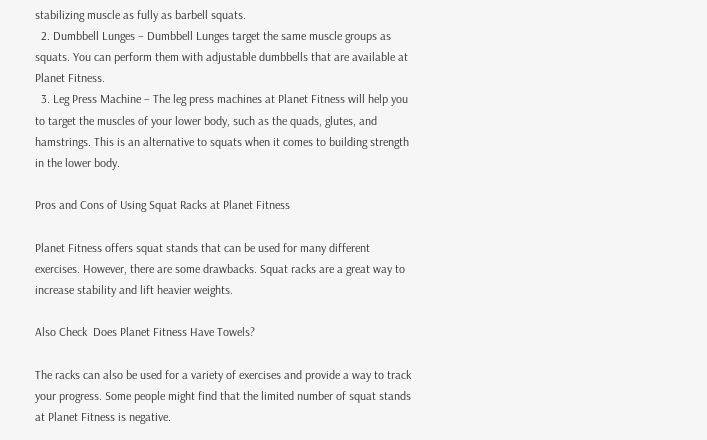stabilizing muscle as fully as barbell squats.
  2. Dumbbell Lunges – Dumbbell Lunges target the same muscle groups as squats. You can perform them with adjustable dumbbells that are available at Planet Fitness.
  3. Leg Press Machine – The leg press machines at Planet Fitness will help you to target the muscles of your lower body, such as the quads, glutes, and hamstrings. This is an alternative to squats when it comes to building strength in the lower body.

Pros and Cons of Using Squat Racks at Planet Fitness

Planet Fitness offers squat stands that can be used for many different exercises. However, there are some drawbacks. Squat racks are a great way to increase stability and lift heavier weights.

Also Check  Does Planet Fitness Have Towels?

The racks can also be used for a variety of exercises and provide a way to track your progress. Some people might find that the limited number of squat stands at Planet Fitness is negative.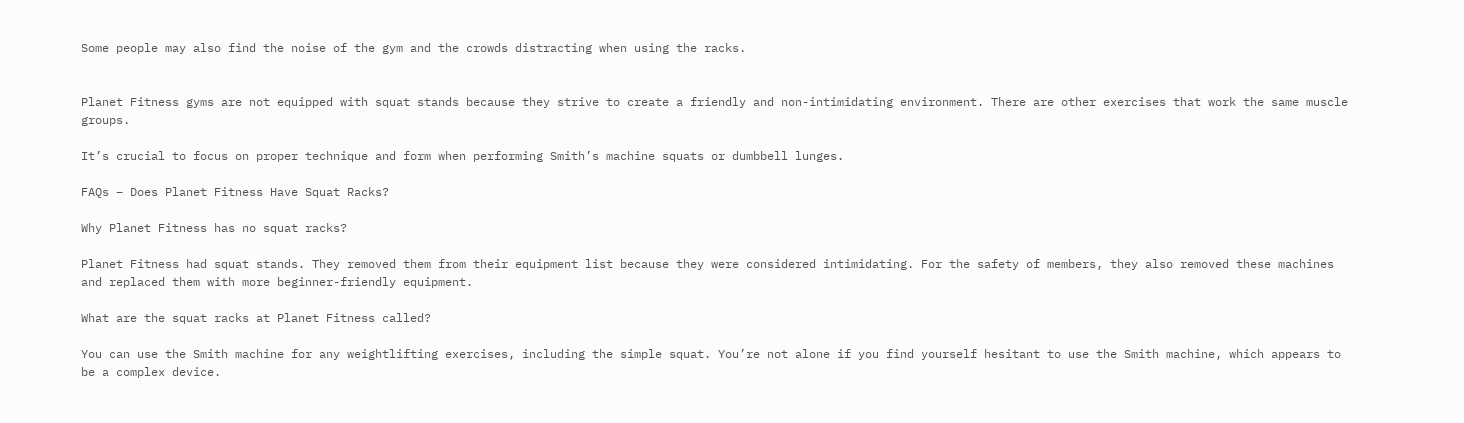Some people may also find the noise of the gym and the crowds distracting when using the racks.


Planet Fitness gyms are not equipped with squat stands because they strive to create a friendly and non-intimidating environment. There are other exercises that work the same muscle groups.

It’s crucial to focus on proper technique and form when performing Smith’s machine squats or dumbbell lunges.

FAQs – Does Planet Fitness Have Squat Racks?

Why Planet Fitness has no squat racks?

Planet Fitness had squat stands. They removed them from their equipment list because they were considered intimidating. For the safety of members, they also removed these machines and replaced them with more beginner-friendly equipment.

What are the squat racks at Planet Fitness called?

You can use the Smith machine for any weightlifting exercises, including the simple squat. You’re not alone if you find yourself hesitant to use the Smith machine, which appears to be a complex device.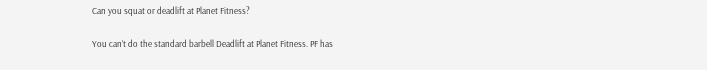Can you squat or deadlift at Planet Fitness?

You can’t do the standard barbell Deadlift at Planet Fitness. PF has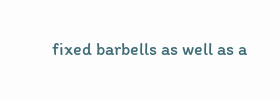fixed barbells as well as a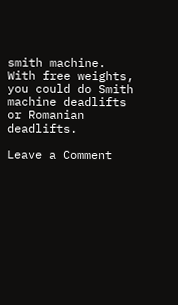smith machine. With free weights, you could do Smith machine deadlifts or Romanian deadlifts.

Leave a Comment